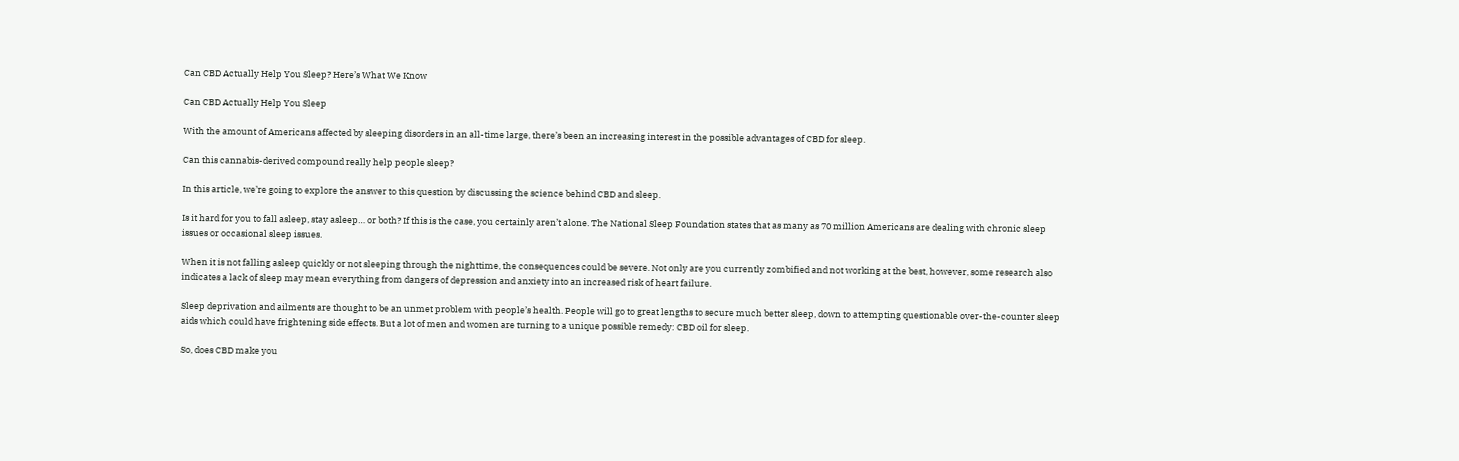Can CBD Actually Help You Sleep? Here’s What We Know

Can CBD Actually Help You Sleep

With the amount of Americans affected by sleeping disorders in an all-time large, there’s been an increasing interest in the possible advantages of CBD for sleep.

Can this cannabis-derived compound really help people sleep?

In this article, we’re going to explore the answer to this question by discussing the science behind CBD and sleep.

Is it hard for you to fall asleep, stay asleep… or both? If this is the case, you certainly aren’t alone. The National Sleep Foundation states that as many as 70 million Americans are dealing with chronic sleep issues or occasional sleep issues.

When it is not falling asleep quickly or not sleeping through the nighttime, the consequences could be severe. Not only are you currently zombified and not working at the best, however, some research also indicates a lack of sleep may mean everything from dangers of depression and anxiety into an increased risk of heart failure.

Sleep deprivation and ailments are thought to be an unmet problem with people’s health. People will go to great lengths to secure much better sleep, down to attempting questionable over-the-counter sleep aids which could have frightening side effects. But a lot of men and women are turning to a unique possible remedy: CBD oil for sleep.

So, does CBD make you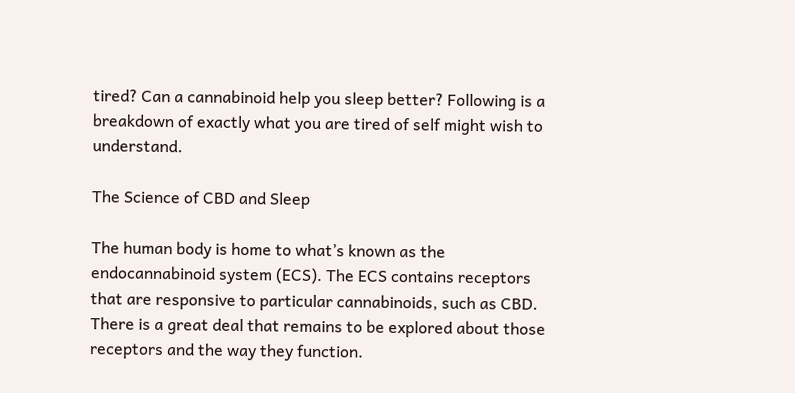tired? Can a cannabinoid help you sleep better? Following is a breakdown of exactly what you are tired of self might wish to understand.

The Science of CBD and Sleep

The human body is home to what’s known as the endocannabinoid system (ECS). The ECS contains receptors that are responsive to particular cannabinoids, such as CBD. There is a great deal that remains to be explored about those receptors and the way they function.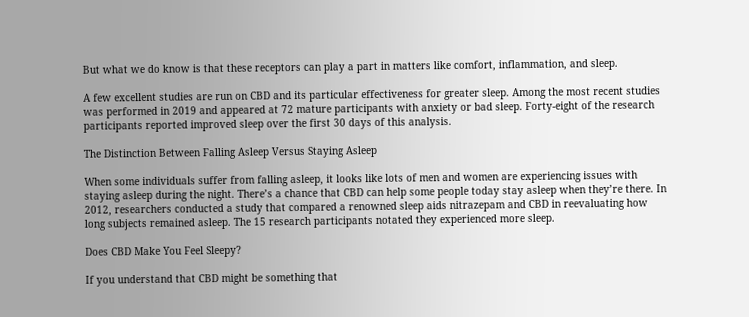But what we do know is that these receptors can play a part in matters like comfort, inflammation, and sleep.

A few excellent studies are run on CBD and its particular effectiveness for greater sleep. Among the most recent studies was performed in 2019 and appeared at 72 mature participants with anxiety or bad sleep. Forty-eight of the research participants reported improved sleep over the first 30 days of this analysis.

The Distinction Between Falling Asleep Versus Staying Asleep

When some individuals suffer from falling asleep, it looks like lots of men and women are experiencing issues with staying asleep during the night. There’s a chance that CBD can help some people today stay asleep when they’re there. In 2012, researchers conducted a study that compared a renowned sleep aids nitrazepam and CBD in reevaluating how long subjects remained asleep. The 15 research participants notated they experienced more sleep.

Does CBD Make You Feel Sleepy?

If you understand that CBD might be something that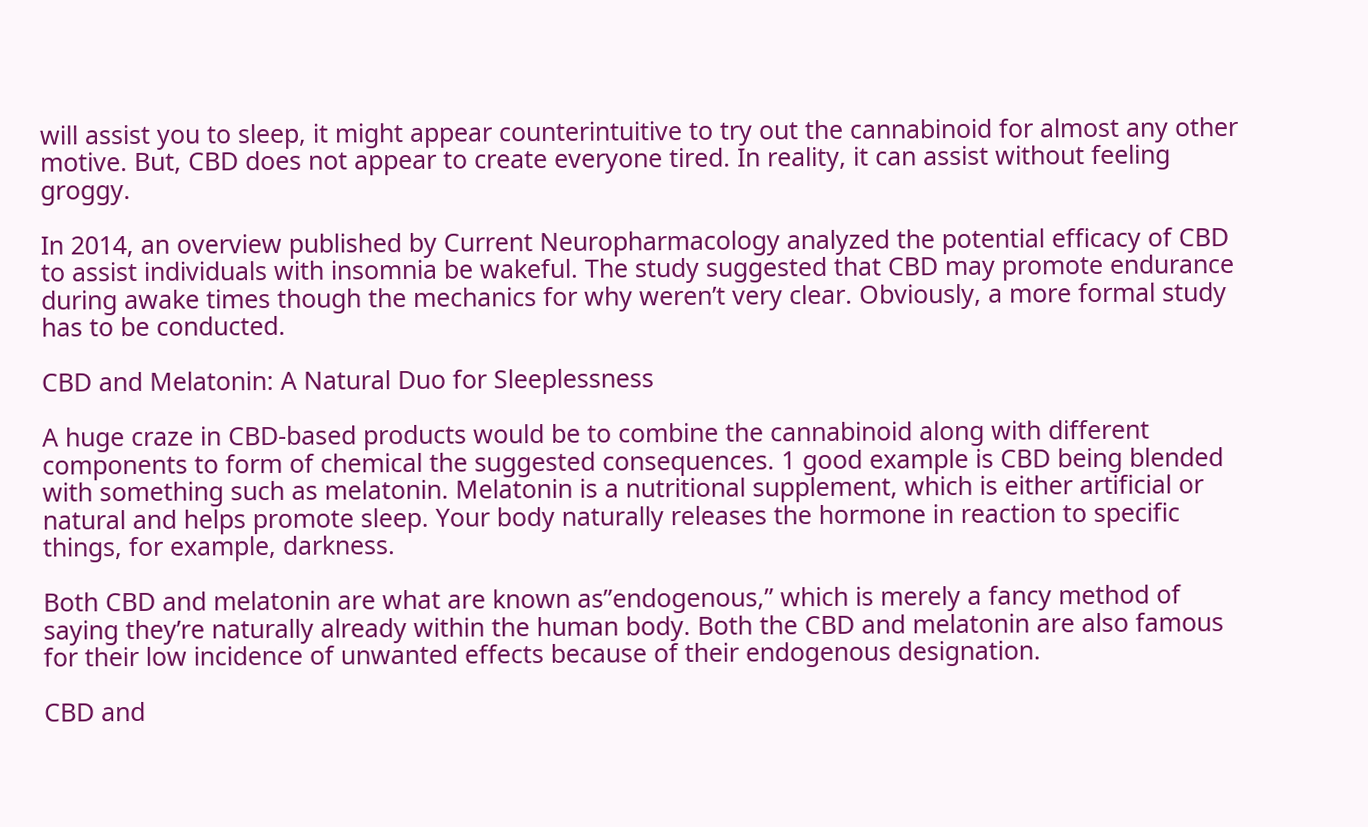will assist you to sleep, it might appear counterintuitive to try out the cannabinoid for almost any other motive. But, CBD does not appear to create everyone tired. In reality, it can assist without feeling groggy.

In 2014, an overview published by Current Neuropharmacology analyzed the potential efficacy of CBD to assist individuals with insomnia be wakeful. The study suggested that CBD may promote endurance during awake times though the mechanics for why weren’t very clear. Obviously, a more formal study has to be conducted.

CBD and Melatonin: A Natural Duo for Sleeplessness

A huge craze in CBD-based products would be to combine the cannabinoid along with different components to form of chemical the suggested consequences. 1 good example is CBD being blended with something such as melatonin. Melatonin is a nutritional supplement, which is either artificial or natural and helps promote sleep. Your body naturally releases the hormone in reaction to specific things, for example, darkness.

Both CBD and melatonin are what are known as”endogenous,” which is merely a fancy method of saying they’re naturally already within the human body. Both the CBD and melatonin are also famous for their low incidence of unwanted effects because of their endogenous designation.

CBD and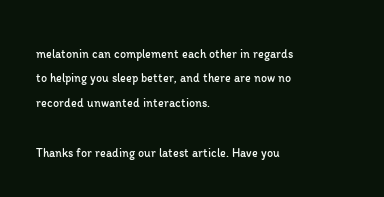melatonin can complement each other in regards to helping you sleep better, and there are now no recorded unwanted interactions.

Thanks for reading our latest article. Have you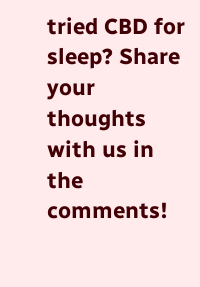tried CBD for sleep? Share your thoughts with us in the comments!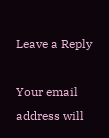Leave a Reply

Your email address will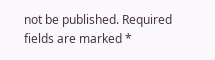not be published. Required fields are marked *